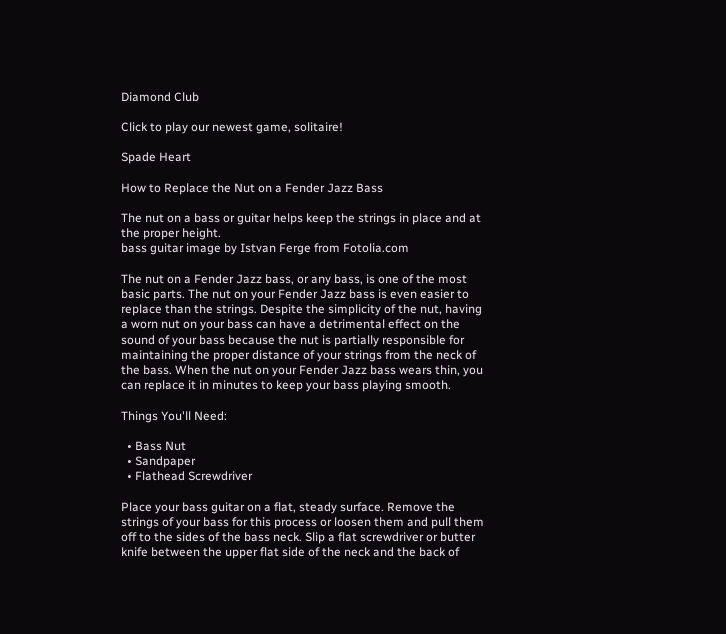Diamond Club

Click to play our newest game, solitaire!

Spade Heart

How to Replace the Nut on a Fender Jazz Bass

The nut on a bass or guitar helps keep the strings in place and at the proper height.
bass guitar image by Istvan Ferge from Fotolia.com

The nut on a Fender Jazz bass, or any bass, is one of the most basic parts. The nut on your Fender Jazz bass is even easier to replace than the strings. Despite the simplicity of the nut, having a worn nut on your bass can have a detrimental effect on the sound of your bass because the nut is partially responsible for maintaining the proper distance of your strings from the neck of the bass. When the nut on your Fender Jazz bass wears thin, you can replace it in minutes to keep your bass playing smooth.

Things You'll Need:

  • Bass Nut
  • Sandpaper
  • Flathead Screwdriver

Place your bass guitar on a flat, steady surface. Remove the strings of your bass for this process or loosen them and pull them off to the sides of the bass neck. Slip a flat screwdriver or butter knife between the upper flat side of the neck and the back of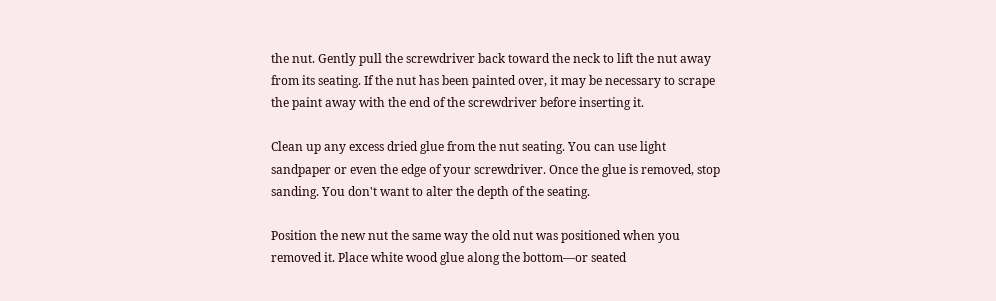the nut. Gently pull the screwdriver back toward the neck to lift the nut away from its seating. If the nut has been painted over, it may be necessary to scrape the paint away with the end of the screwdriver before inserting it.

Clean up any excess dried glue from the nut seating. You can use light sandpaper or even the edge of your screwdriver. Once the glue is removed, stop sanding. You don't want to alter the depth of the seating.

Position the new nut the same way the old nut was positioned when you removed it. Place white wood glue along the bottom—or seated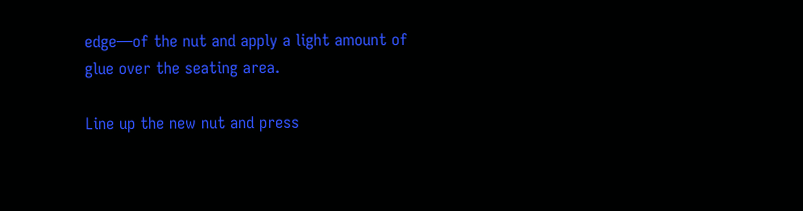edge—of the nut and apply a light amount of glue over the seating area.

Line up the new nut and press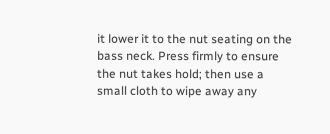it lower it to the nut seating on the bass neck. Press firmly to ensure the nut takes hold; then use a small cloth to wipe away any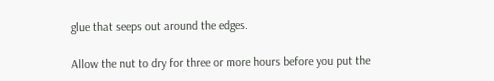glue that seeps out around the edges.

Allow the nut to dry for three or more hours before you put the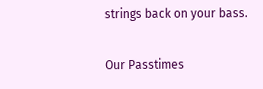strings back on your bass.

Our Passtimes